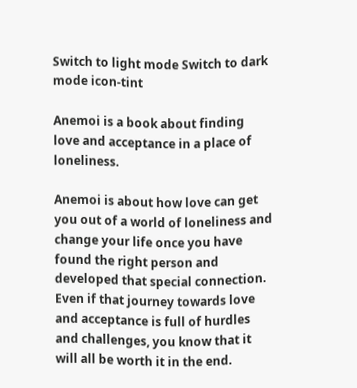Switch to light mode Switch to dark mode icon-tint

Anemoi is a book about finding love and acceptance in a place of loneliness.

Anemoi is about how love can get you out of a world of loneliness and change your life once you have found the right person and developed that special connection. Even if that journey towards love and acceptance is full of hurdles and challenges, you know that it will all be worth it in the end.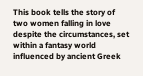This book tells the story of two women falling in love despite the circumstances, set within a fantasy world influenced by ancient Greek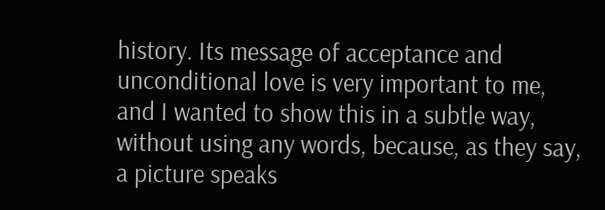history. Its message of acceptance and unconditional love is very important to me, and I wanted to show this in a subtle way, without using any words, because, as they say, a picture speaks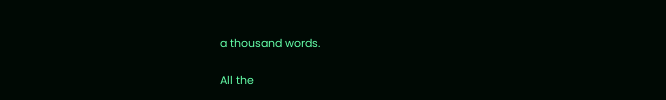a thousand words.

All the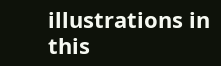illustrations in this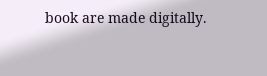book are made digitally.